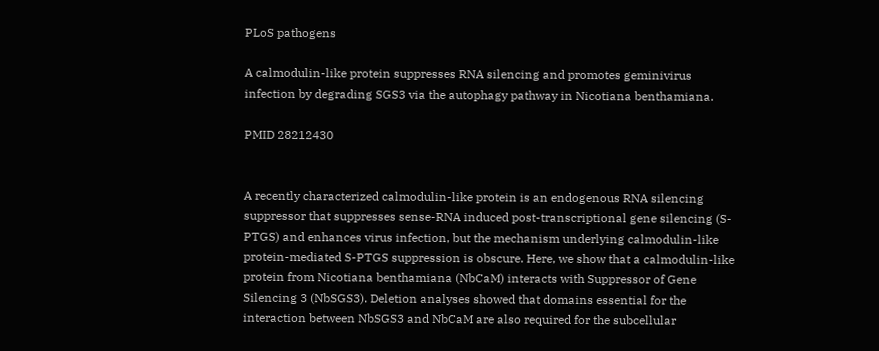PLoS pathogens

A calmodulin-like protein suppresses RNA silencing and promotes geminivirus infection by degrading SGS3 via the autophagy pathway in Nicotiana benthamiana.

PMID 28212430


A recently characterized calmodulin-like protein is an endogenous RNA silencing suppressor that suppresses sense-RNA induced post-transcriptional gene silencing (S-PTGS) and enhances virus infection, but the mechanism underlying calmodulin-like protein-mediated S-PTGS suppression is obscure. Here, we show that a calmodulin-like protein from Nicotiana benthamiana (NbCaM) interacts with Suppressor of Gene Silencing 3 (NbSGS3). Deletion analyses showed that domains essential for the interaction between NbSGS3 and NbCaM are also required for the subcellular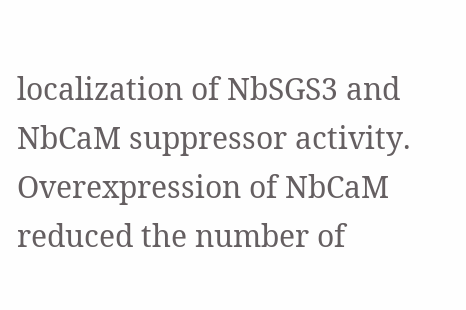localization of NbSGS3 and NbCaM suppressor activity. Overexpression of NbCaM reduced the number of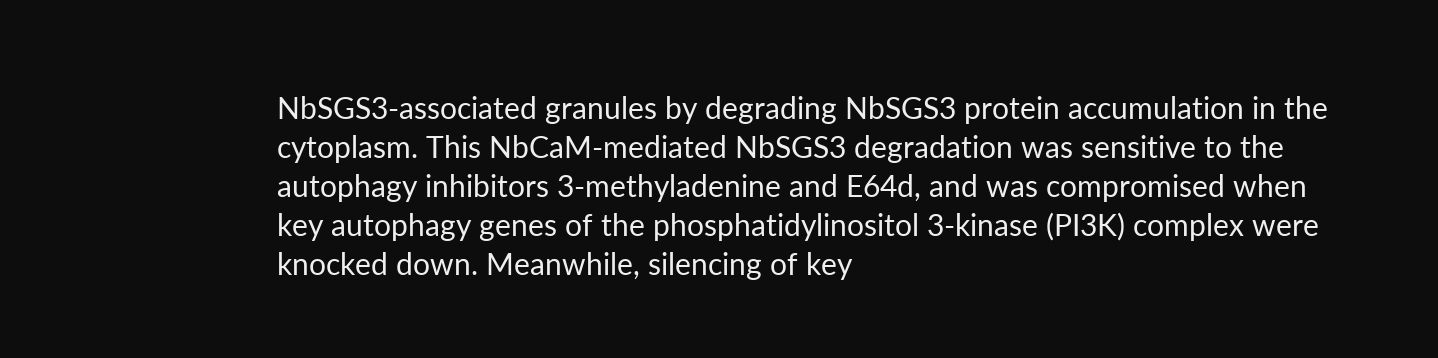NbSGS3-associated granules by degrading NbSGS3 protein accumulation in the cytoplasm. This NbCaM-mediated NbSGS3 degradation was sensitive to the autophagy inhibitors 3-methyladenine and E64d, and was compromised when key autophagy genes of the phosphatidylinositol 3-kinase (PI3K) complex were knocked down. Meanwhile, silencing of key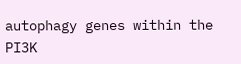autophagy genes within the PI3K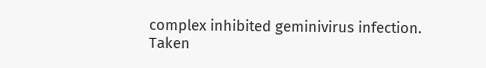complex inhibited geminivirus infection. Taken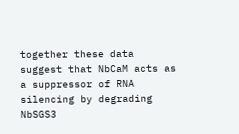together these data suggest that NbCaM acts as a suppressor of RNA silencing by degrading NbSGS3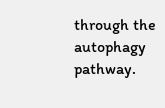through the autophagy pathway.